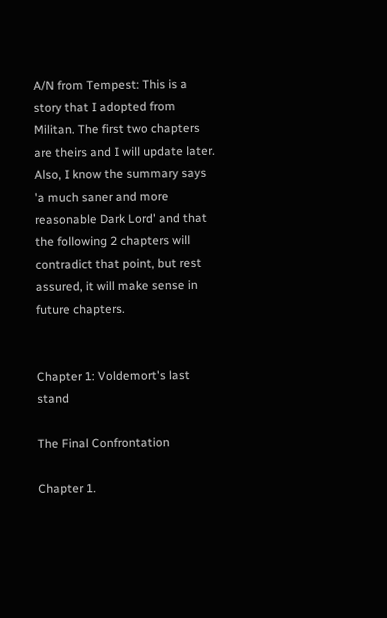A/N from Tempest: This is a story that I adopted from Militan. The first two chapters are theirs and I will update later. Also, I know the summary says 'a much saner and more reasonable Dark Lord' and that the following 2 chapters will contradict that point, but rest assured, it will make sense in future chapters.


Chapter 1: Voldemort's last stand

The Final Confrontation

Chapter 1.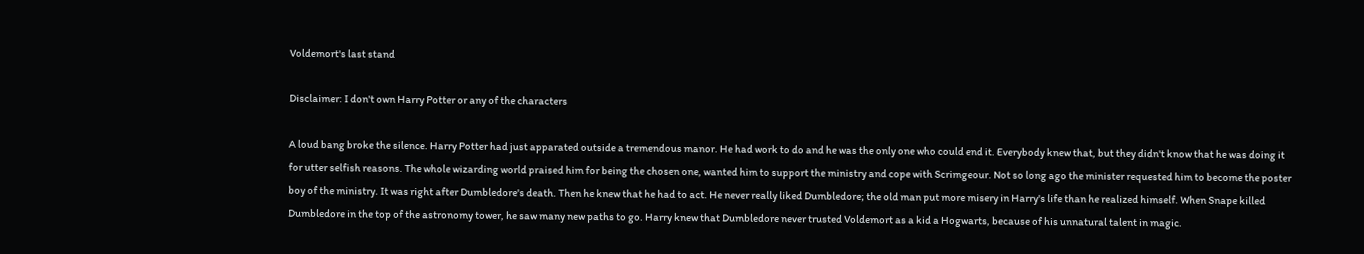Voldemort's last stand

Disclaimer: I don't own Harry Potter or any of the characters

A loud bang broke the silence. Harry Potter had just apparated outside a tremendous manor. He had work to do and he was the only one who could end it. Everybody knew that, but they didn't know that he was doing it for utter selfish reasons. The whole wizarding world praised him for being the chosen one, wanted him to support the ministry and cope with Scrimgeour. Not so long ago the minister requested him to become the poster boy of the ministry. It was right after Dumbledore's death. Then he knew that he had to act. He never really liked Dumbledore; the old man put more misery in Harry's life than he realized himself. When Snape killed Dumbledore in the top of the astronomy tower, he saw many new paths to go. Harry knew that Dumbledore never trusted Voldemort as a kid a Hogwarts, because of his unnatural talent in magic.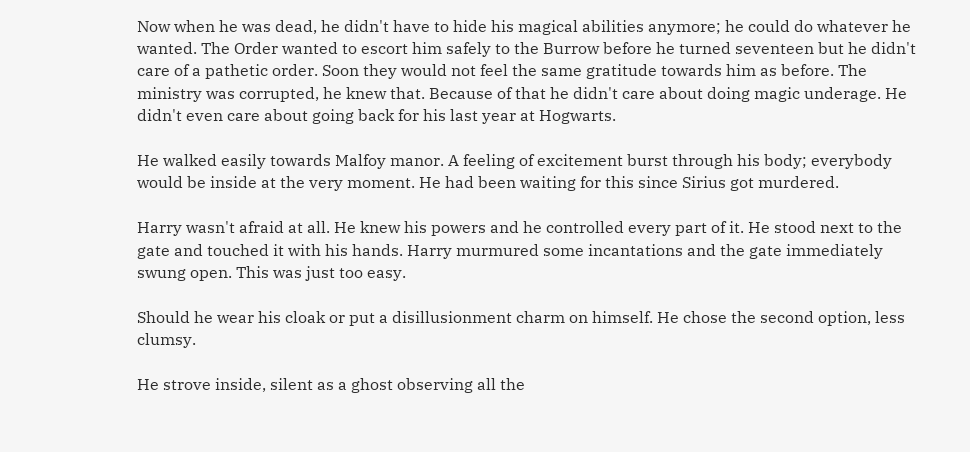Now when he was dead, he didn't have to hide his magical abilities anymore; he could do whatever he wanted. The Order wanted to escort him safely to the Burrow before he turned seventeen but he didn't care of a pathetic order. Soon they would not feel the same gratitude towards him as before. The ministry was corrupted, he knew that. Because of that he didn't care about doing magic underage. He didn't even care about going back for his last year at Hogwarts.

He walked easily towards Malfoy manor. A feeling of excitement burst through his body; everybody would be inside at the very moment. He had been waiting for this since Sirius got murdered.

Harry wasn't afraid at all. He knew his powers and he controlled every part of it. He stood next to the gate and touched it with his hands. Harry murmured some incantations and the gate immediately swung open. This was just too easy.

Should he wear his cloak or put a disillusionment charm on himself. He chose the second option, less clumsy.

He strove inside, silent as a ghost observing all the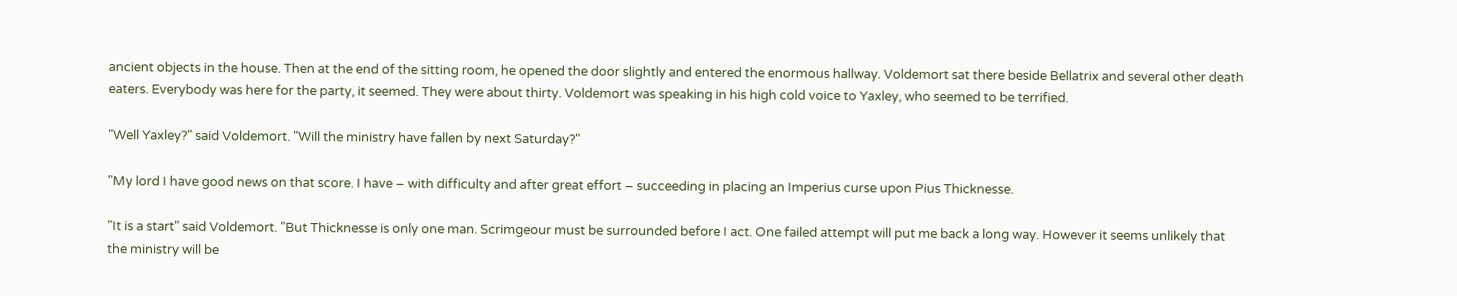ancient objects in the house. Then at the end of the sitting room, he opened the door slightly and entered the enormous hallway. Voldemort sat there beside Bellatrix and several other death eaters. Everybody was here for the party, it seemed. They were about thirty. Voldemort was speaking in his high cold voice to Yaxley, who seemed to be terrified.

"Well Yaxley?" said Voldemort. "Will the ministry have fallen by next Saturday?"

"My lord I have good news on that score. I have – with difficulty and after great effort – succeeding in placing an Imperius curse upon Pius Thicknesse.

"It is a start" said Voldemort. "But Thicknesse is only one man. Scrimgeour must be surrounded before I act. One failed attempt will put me back a long way. However it seems unlikely that the ministry will be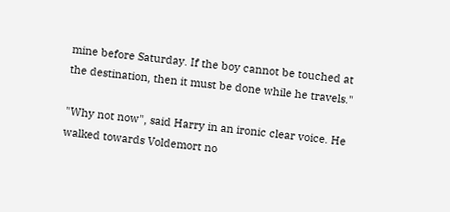mine before Saturday. If the boy cannot be touched at the destination, then it must be done while he travels."

"Why not now", said Harry in an ironic clear voice. He walked towards Voldemort no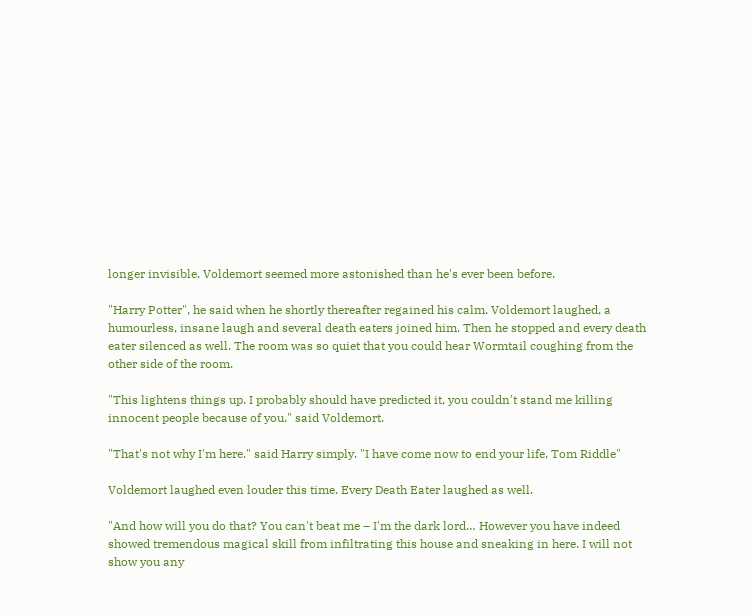longer invisible. Voldemort seemed more astonished than he's ever been before.

"Harry Potter", he said when he shortly thereafter regained his calm. Voldemort laughed, a humourless, insane laugh and several death eaters joined him. Then he stopped and every death eater silenced as well. The room was so quiet that you could hear Wormtail coughing from the other side of the room.

"This lightens things up. I probably should have predicted it, you couldn't stand me killing innocent people because of you." said Voldemort.

"That's not why I'm here." said Harry simply. "I have come now to end your life, Tom Riddle"

Voldemort laughed even louder this time. Every Death Eater laughed as well.

"And how will you do that? You can't beat me – I'm the dark lord… However you have indeed showed tremendous magical skill from infiltrating this house and sneaking in here. I will not show you any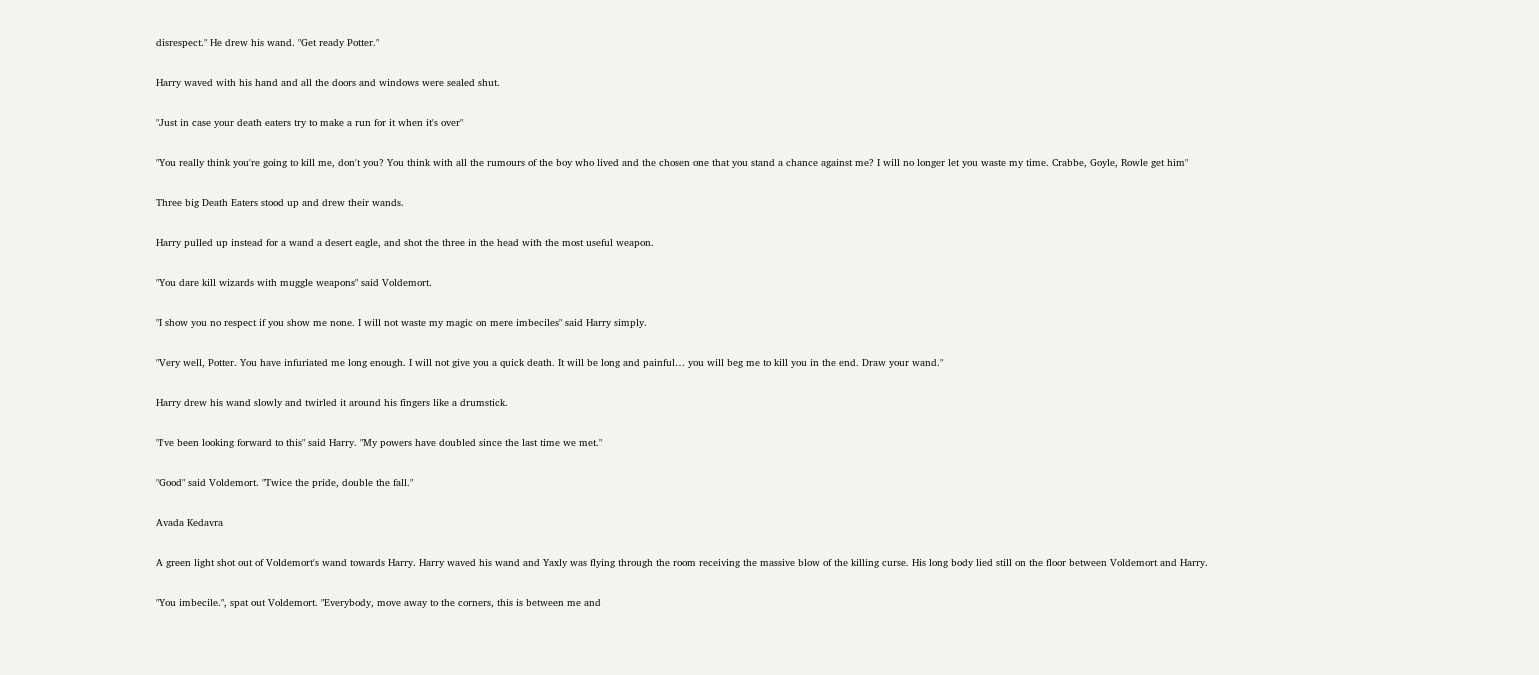disrespect." He drew his wand. "Get ready Potter."

Harry waved with his hand and all the doors and windows were sealed shut.

"Just in case your death eaters try to make a run for it when it's over"

"You really think you're going to kill me, don't you? You think with all the rumours of the boy who lived and the chosen one that you stand a chance against me? I will no longer let you waste my time. Crabbe, Goyle, Rowle get him"

Three big Death Eaters stood up and drew their wands.

Harry pulled up instead for a wand a desert eagle, and shot the three in the head with the most useful weapon.

"You dare kill wizards with muggle weapons" said Voldemort.

"I show you no respect if you show me none. I will not waste my magic on mere imbeciles" said Harry simply.

"Very well, Potter. You have infuriated me long enough. I will not give you a quick death. It will be long and painful… you will beg me to kill you in the end. Draw your wand."

Harry drew his wand slowly and twirled it around his fingers like a drumstick.

"I've been looking forward to this" said Harry. "My powers have doubled since the last time we met."

"Good" said Voldemort. "Twice the pride, double the fall."

Avada Kedavra

A green light shot out of Voldemort's wand towards Harry. Harry waved his wand and Yaxly was flying through the room receiving the massive blow of the killing curse. His long body lied still on the floor between Voldemort and Harry.

"You imbecile.", spat out Voldemort. "Everybody, move away to the corners, this is between me and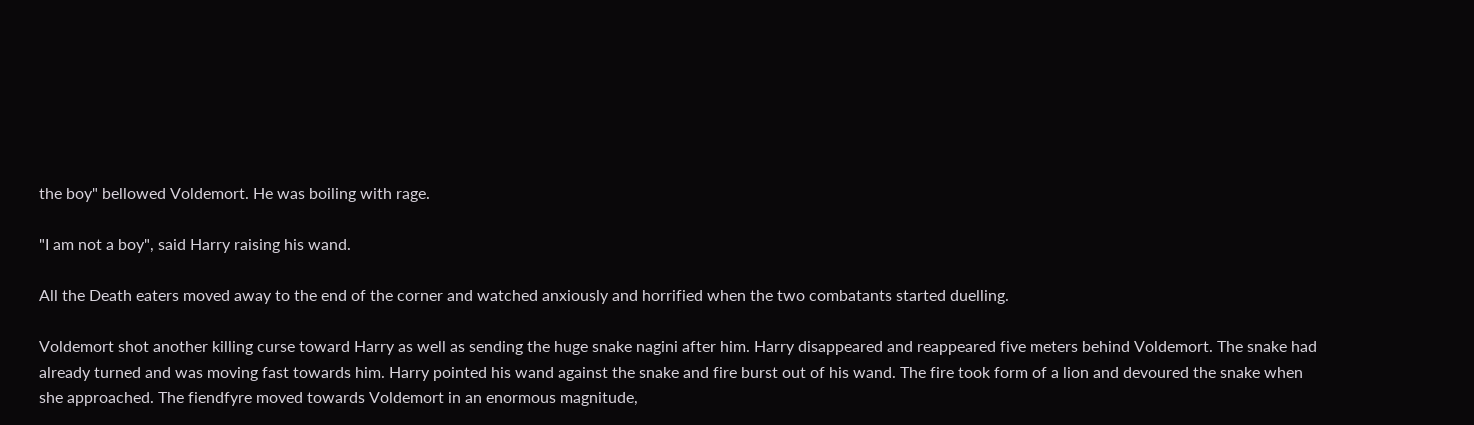the boy" bellowed Voldemort. He was boiling with rage.

"I am not a boy", said Harry raising his wand.

All the Death eaters moved away to the end of the corner and watched anxiously and horrified when the two combatants started duelling.

Voldemort shot another killing curse toward Harry as well as sending the huge snake nagini after him. Harry disappeared and reappeared five meters behind Voldemort. The snake had already turned and was moving fast towards him. Harry pointed his wand against the snake and fire burst out of his wand. The fire took form of a lion and devoured the snake when she approached. The fiendfyre moved towards Voldemort in an enormous magnitude,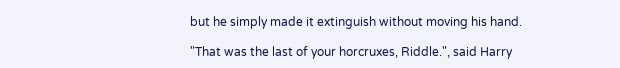but he simply made it extinguish without moving his hand.

"That was the last of your horcruxes, Riddle.", said Harry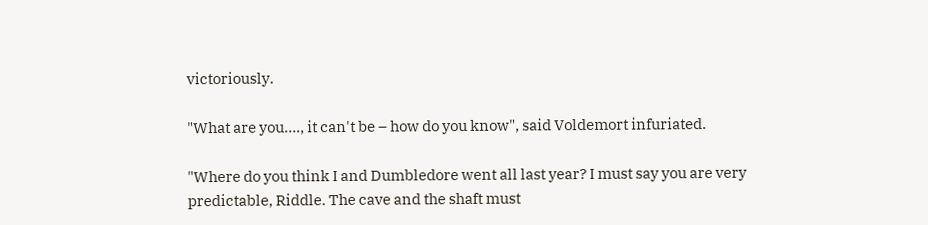victoriously.

"What are you…., it can't be – how do you know", said Voldemort infuriated.

"Where do you think I and Dumbledore went all last year? I must say you are very predictable, Riddle. The cave and the shaft must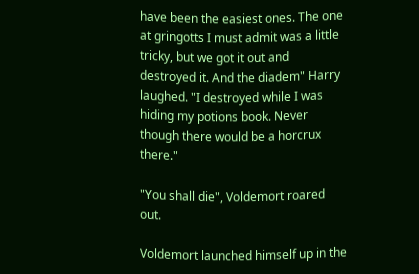have been the easiest ones. The one at gringotts I must admit was a little tricky, but we got it out and destroyed it. And the diadem" Harry laughed. "I destroyed while I was hiding my potions book. Never though there would be a horcrux there."

"You shall die", Voldemort roared out.

Voldemort launched himself up in the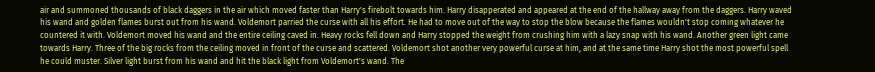air and summoned thousands of black daggers in the air which moved faster than Harry's firebolt towards him. Harry disapperated and appeared at the end of the hallway away from the daggers. Harry waved his wand and golden flames burst out from his wand. Voldemort parried the curse with all his effort. He had to move out of the way to stop the blow because the flames wouldn't stop coming whatever he countered it with. Voldemort moved his wand and the entire ceiling caved in. Heavy rocks fell down and Harry stopped the weight from crushing him with a lazy snap with his wand. Another green light came towards Harry. Three of the big rocks from the ceiling moved in front of the curse and scattered. Voldemort shot another very powerful curse at him, and at the same time Harry shot the most powerful spell he could muster. Silver light burst from his wand and hit the black light from Voldemort's wand. The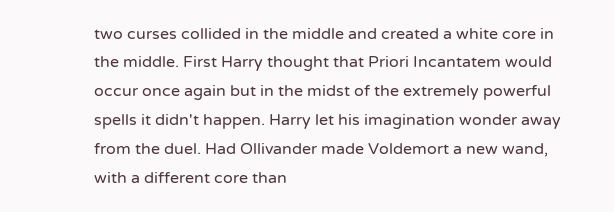two curses collided in the middle and created a white core in the middle. First Harry thought that Priori Incantatem would occur once again but in the midst of the extremely powerful spells it didn't happen. Harry let his imagination wonder away from the duel. Had Ollivander made Voldemort a new wand, with a different core than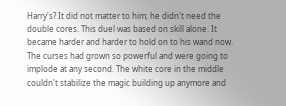Harry's? It did not matter to him; he didn't need the double cores. This duel was based on skill alone. It became harder and harder to hold on to his wand now. The curses had grown so powerful and were going to implode at any second. The white core in the middle couldn't stabilize the magic building up anymore and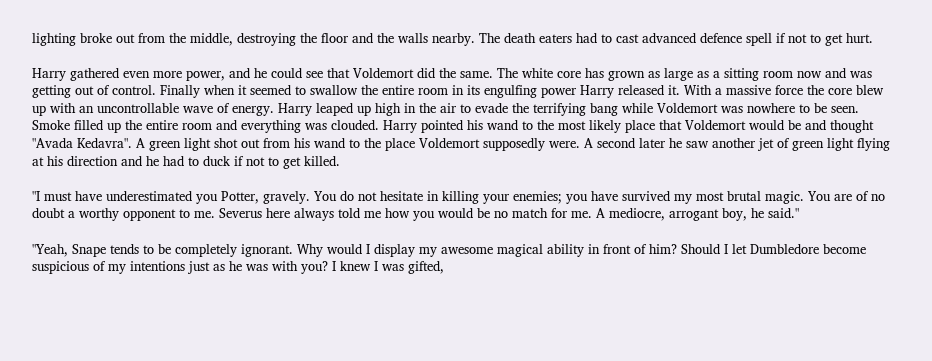lighting broke out from the middle, destroying the floor and the walls nearby. The death eaters had to cast advanced defence spell if not to get hurt.

Harry gathered even more power, and he could see that Voldemort did the same. The white core has grown as large as a sitting room now and was getting out of control. Finally when it seemed to swallow the entire room in its engulfing power Harry released it. With a massive force the core blew up with an uncontrollable wave of energy. Harry leaped up high in the air to evade the terrifying bang while Voldemort was nowhere to be seen. Smoke filled up the entire room and everything was clouded. Harry pointed his wand to the most likely place that Voldemort would be and thought "Avada Kedavra". A green light shot out from his wand to the place Voldemort supposedly were. A second later he saw another jet of green light flying at his direction and he had to duck if not to get killed.

"I must have underestimated you Potter, gravely. You do not hesitate in killing your enemies; you have survived my most brutal magic. You are of no doubt a worthy opponent to me. Severus here always told me how you would be no match for me. A mediocre, arrogant boy, he said."

"Yeah, Snape tends to be completely ignorant. Why would I display my awesome magical ability in front of him? Should I let Dumbledore become suspicious of my intentions just as he was with you? I knew I was gifted,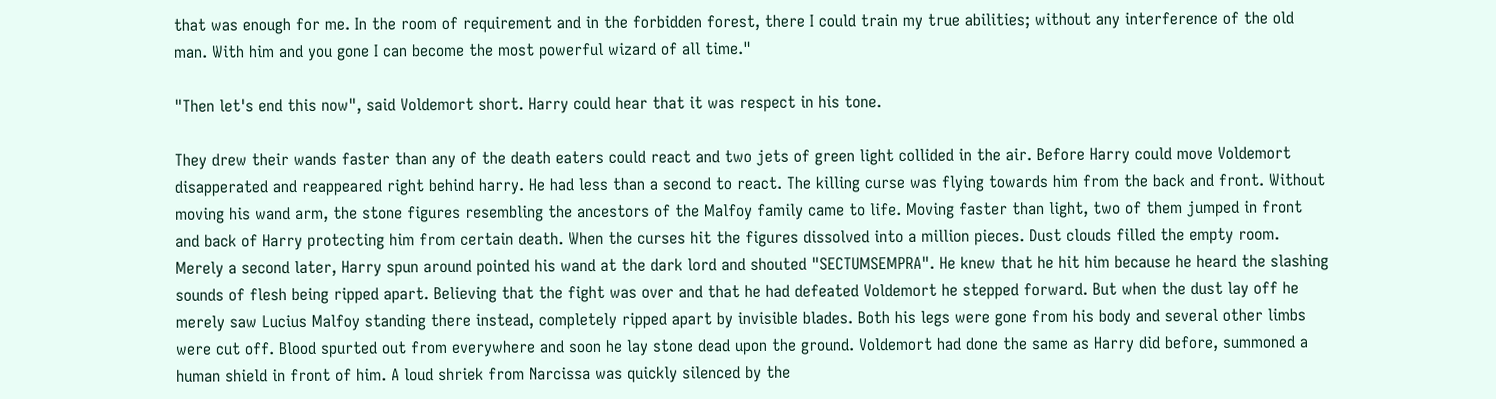that was enough for me. In the room of requirement and in the forbidden forest, there I could train my true abilities; without any interference of the old man. With him and you gone I can become the most powerful wizard of all time."

"Then let's end this now", said Voldemort short. Harry could hear that it was respect in his tone.

They drew their wands faster than any of the death eaters could react and two jets of green light collided in the air. Before Harry could move Voldemort disapperated and reappeared right behind harry. He had less than a second to react. The killing curse was flying towards him from the back and front. Without moving his wand arm, the stone figures resembling the ancestors of the Malfoy family came to life. Moving faster than light, two of them jumped in front and back of Harry protecting him from certain death. When the curses hit the figures dissolved into a million pieces. Dust clouds filled the empty room. Merely a second later, Harry spun around pointed his wand at the dark lord and shouted "SECTUMSEMPRA". He knew that he hit him because he heard the slashing sounds of flesh being ripped apart. Believing that the fight was over and that he had defeated Voldemort he stepped forward. But when the dust lay off he merely saw Lucius Malfoy standing there instead, completely ripped apart by invisible blades. Both his legs were gone from his body and several other limbs were cut off. Blood spurted out from everywhere and soon he lay stone dead upon the ground. Voldemort had done the same as Harry did before, summoned a human shield in front of him. A loud shriek from Narcissa was quickly silenced by the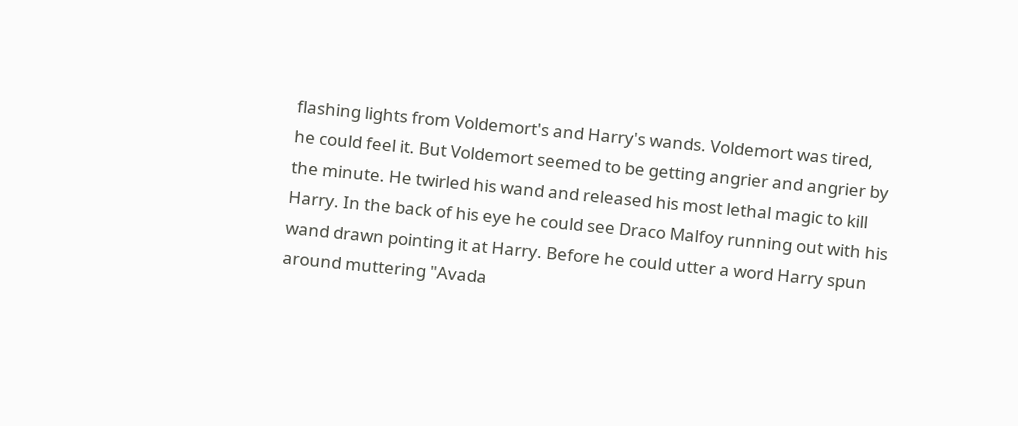flashing lights from Voldemort's and Harry's wands. Voldemort was tired, he could feel it. But Voldemort seemed to be getting angrier and angrier by the minute. He twirled his wand and released his most lethal magic to kill Harry. In the back of his eye he could see Draco Malfoy running out with his wand drawn pointing it at Harry. Before he could utter a word Harry spun around muttering "Avada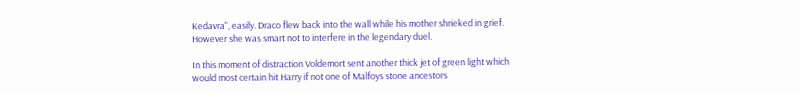Kedavra", easily. Draco flew back into the wall while his mother shrieked in grief. However she was smart not to interfere in the legendary duel.

In this moment of distraction Voldemort sent another thick jet of green light which would most certain hit Harry if not one of Malfoys stone ancestors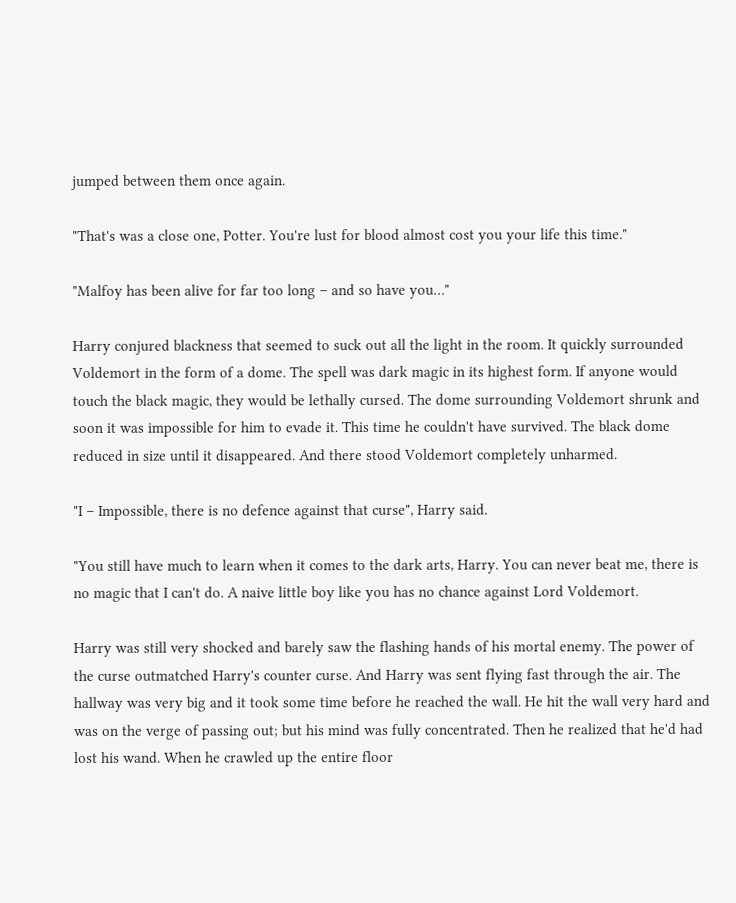jumped between them once again.

"That's was a close one, Potter. You're lust for blood almost cost you your life this time."

"Malfoy has been alive for far too long – and so have you…"

Harry conjured blackness that seemed to suck out all the light in the room. It quickly surrounded Voldemort in the form of a dome. The spell was dark magic in its highest form. If anyone would touch the black magic, they would be lethally cursed. The dome surrounding Voldemort shrunk and soon it was impossible for him to evade it. This time he couldn't have survived. The black dome reduced in size until it disappeared. And there stood Voldemort completely unharmed.

"I – Impossible, there is no defence against that curse", Harry said.

"You still have much to learn when it comes to the dark arts, Harry. You can never beat me, there is no magic that I can't do. A naive little boy like you has no chance against Lord Voldemort.

Harry was still very shocked and barely saw the flashing hands of his mortal enemy. The power of the curse outmatched Harry's counter curse. And Harry was sent flying fast through the air. The hallway was very big and it took some time before he reached the wall. He hit the wall very hard and was on the verge of passing out; but his mind was fully concentrated. Then he realized that he'd had lost his wand. When he crawled up the entire floor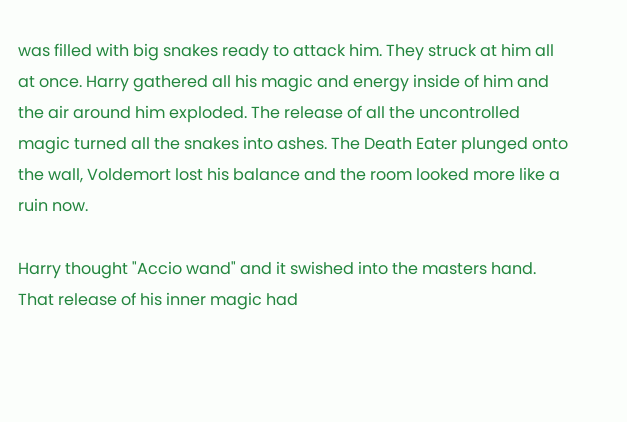was filled with big snakes ready to attack him. They struck at him all at once. Harry gathered all his magic and energy inside of him and the air around him exploded. The release of all the uncontrolled magic turned all the snakes into ashes. The Death Eater plunged onto the wall, Voldemort lost his balance and the room looked more like a ruin now.

Harry thought "Accio wand" and it swished into the masters hand. That release of his inner magic had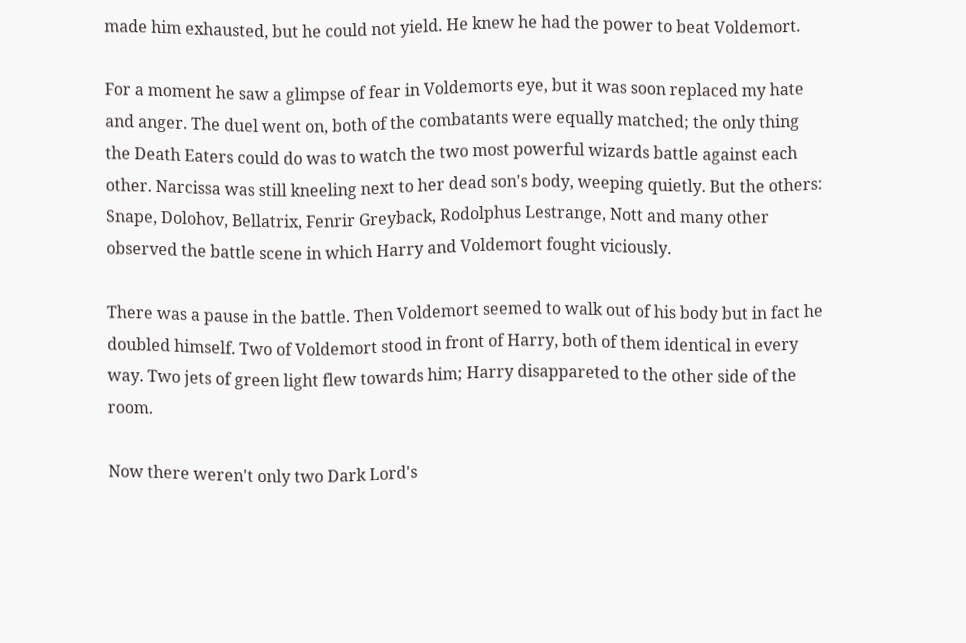made him exhausted, but he could not yield. He knew he had the power to beat Voldemort.

For a moment he saw a glimpse of fear in Voldemorts eye, but it was soon replaced my hate and anger. The duel went on, both of the combatants were equally matched; the only thing the Death Eaters could do was to watch the two most powerful wizards battle against each other. Narcissa was still kneeling next to her dead son's body, weeping quietly. But the others: Snape, Dolohov, Bellatrix, Fenrir Greyback, Rodolphus Lestrange, Nott and many other observed the battle scene in which Harry and Voldemort fought viciously.

There was a pause in the battle. Then Voldemort seemed to walk out of his body but in fact he doubled himself. Two of Voldemort stood in front of Harry, both of them identical in every way. Two jets of green light flew towards him; Harry disappareted to the other side of the room.

Now there weren't only two Dark Lord's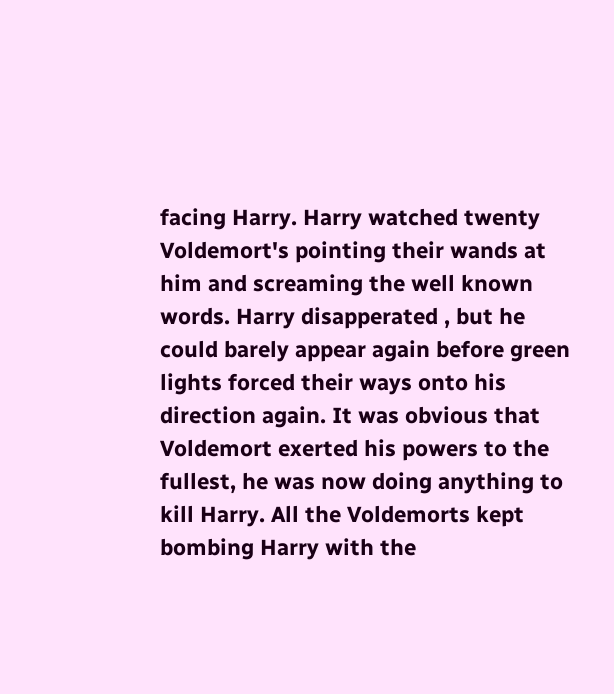facing Harry. Harry watched twenty Voldemort's pointing their wands at him and screaming the well known words. Harry disapperated , but he could barely appear again before green lights forced their ways onto his direction again. It was obvious that Voldemort exerted his powers to the fullest, he was now doing anything to kill Harry. All the Voldemorts kept bombing Harry with the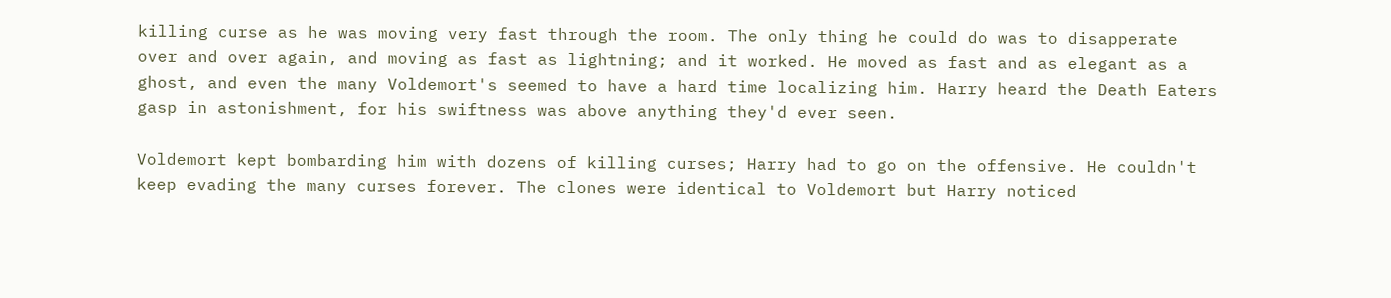killing curse as he was moving very fast through the room. The only thing he could do was to disapperate over and over again, and moving as fast as lightning; and it worked. He moved as fast and as elegant as a ghost, and even the many Voldemort's seemed to have a hard time localizing him. Harry heard the Death Eaters gasp in astonishment, for his swiftness was above anything they'd ever seen.

Voldemort kept bombarding him with dozens of killing curses; Harry had to go on the offensive. He couldn't keep evading the many curses forever. The clones were identical to Voldemort but Harry noticed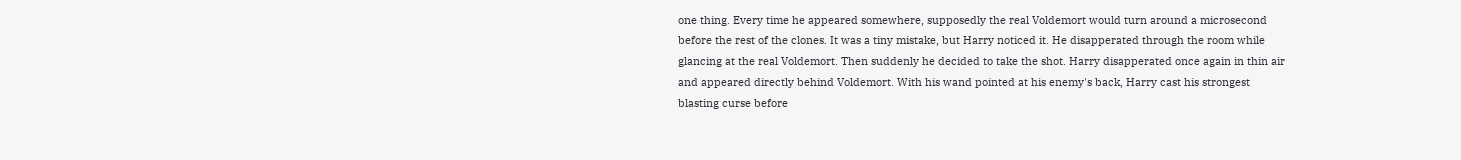one thing. Every time he appeared somewhere, supposedly the real Voldemort would turn around a microsecond before the rest of the clones. It was a tiny mistake, but Harry noticed it. He disapperated through the room while glancing at the real Voldemort. Then suddenly he decided to take the shot. Harry disapperated once again in thin air and appeared directly behind Voldemort. With his wand pointed at his enemy's back, Harry cast his strongest blasting curse before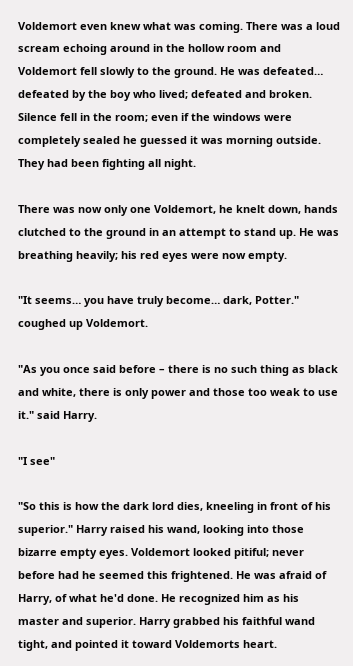Voldemort even knew what was coming. There was a loud scream echoing around in the hollow room and Voldemort fell slowly to the ground. He was defeated… defeated by the boy who lived; defeated and broken. Silence fell in the room; even if the windows were completely sealed he guessed it was morning outside. They had been fighting all night.

There was now only one Voldemort, he knelt down, hands clutched to the ground in an attempt to stand up. He was breathing heavily; his red eyes were now empty.

"It seems… you have truly become… dark, Potter." coughed up Voldemort.

"As you once said before – there is no such thing as black and white, there is only power and those too weak to use it." said Harry.

"I see"

"So this is how the dark lord dies, kneeling in front of his superior." Harry raised his wand, looking into those bizarre empty eyes. Voldemort looked pitiful; never before had he seemed this frightened. He was afraid of Harry, of what he'd done. He recognized him as his master and superior. Harry grabbed his faithful wand tight, and pointed it toward Voldemorts heart.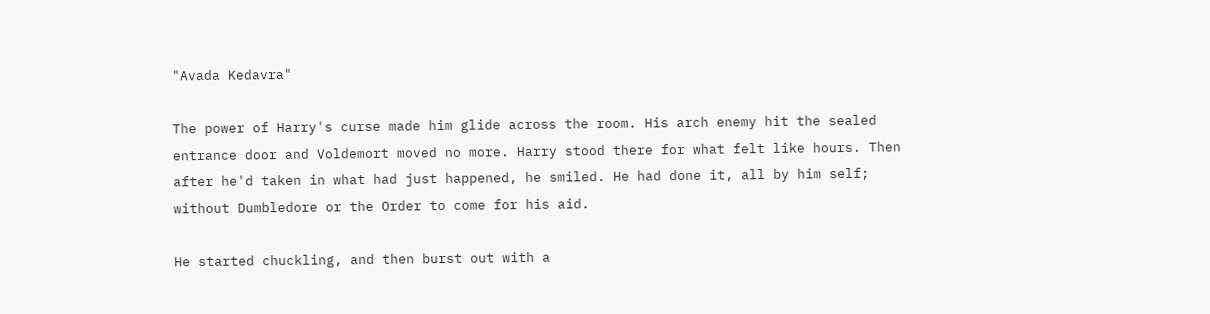"Avada Kedavra"

The power of Harry's curse made him glide across the room. His arch enemy hit the sealed entrance door and Voldemort moved no more. Harry stood there for what felt like hours. Then after he'd taken in what had just happened, he smiled. He had done it, all by him self; without Dumbledore or the Order to come for his aid.

He started chuckling, and then burst out with a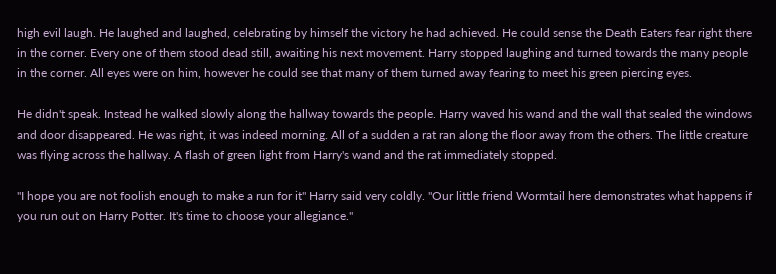high evil laugh. He laughed and laughed, celebrating by himself the victory he had achieved. He could sense the Death Eaters fear right there in the corner. Every one of them stood dead still, awaiting his next movement. Harry stopped laughing and turned towards the many people in the corner. All eyes were on him, however he could see that many of them turned away fearing to meet his green piercing eyes.

He didn't speak. Instead he walked slowly along the hallway towards the people. Harry waved his wand and the wall that sealed the windows and door disappeared. He was right, it was indeed morning. All of a sudden a rat ran along the floor away from the others. The little creature was flying across the hallway. A flash of green light from Harry's wand and the rat immediately stopped.

"I hope you are not foolish enough to make a run for it" Harry said very coldly. "Our little friend Wormtail here demonstrates what happens if you run out on Harry Potter. It's time to choose your allegiance."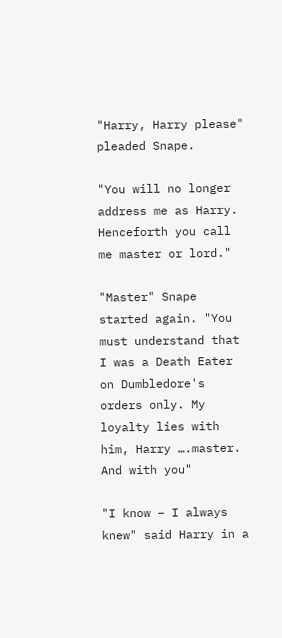"Harry, Harry please" pleaded Snape.

"You will no longer address me as Harry. Henceforth you call me master or lord."

"Master" Snape started again. "You must understand that I was a Death Eater on Dumbledore's orders only. My loyalty lies with him, Harry ….master. And with you"

"I know – I always knew" said Harry in a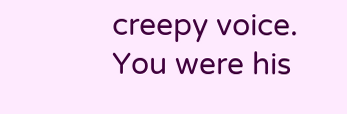creepy voice. You were his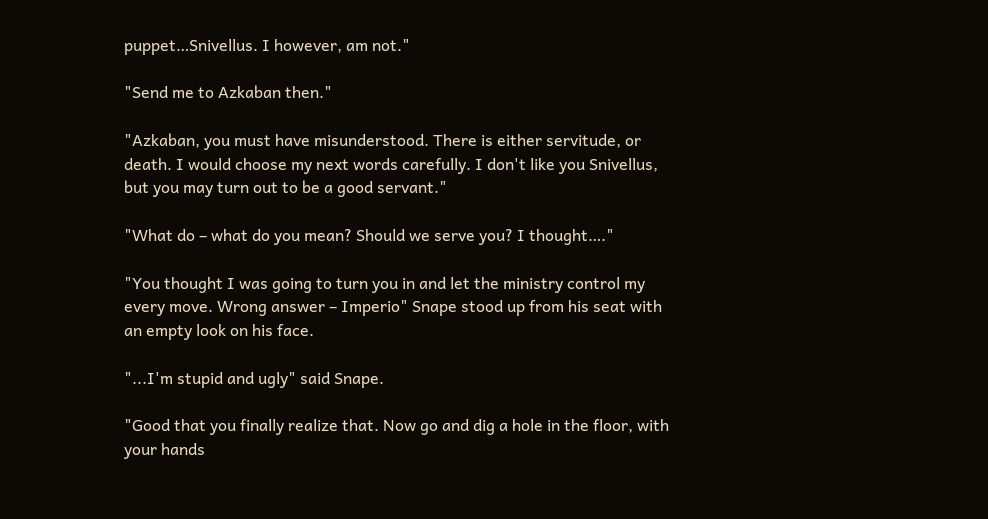puppet…Snivellus. I however, am not."

"Send me to Azkaban then."

"Azkaban, you must have misunderstood. There is either servitude, or death. I would choose my next words carefully. I don't like you Snivellus, but you may turn out to be a good servant."

"What do – what do you mean? Should we serve you? I thought…."

"You thought I was going to turn you in and let the ministry control my every move. Wrong answer – Imperio" Snape stood up from his seat with an empty look on his face.

"...I'm stupid and ugly" said Snape.

"Good that you finally realize that. Now go and dig a hole in the floor, with your hands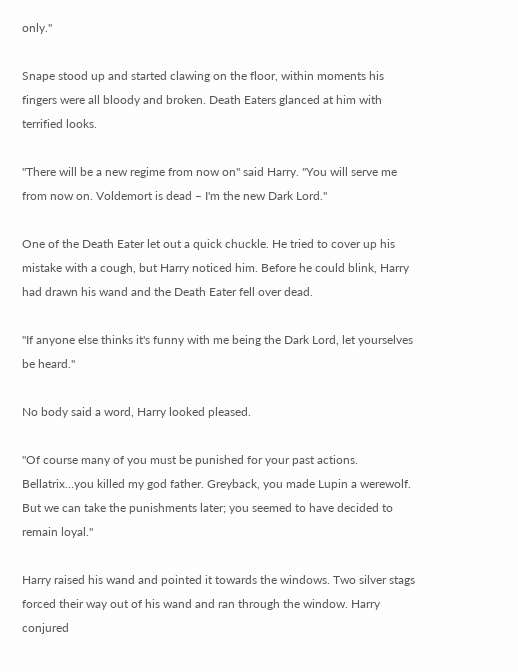only."

Snape stood up and started clawing on the floor, within moments his fingers were all bloody and broken. Death Eaters glanced at him with terrified looks.

"There will be a new regime from now on" said Harry. "You will serve me from now on. Voldemort is dead – I'm the new Dark Lord."

One of the Death Eater let out a quick chuckle. He tried to cover up his mistake with a cough, but Harry noticed him. Before he could blink, Harry had drawn his wand and the Death Eater fell over dead.

"If anyone else thinks it's funny with me being the Dark Lord, let yourselves be heard."

No body said a word, Harry looked pleased.

"Of course many of you must be punished for your past actions. Bellatrix…you killed my god father. Greyback, you made Lupin a werewolf. But we can take the punishments later; you seemed to have decided to remain loyal."

Harry raised his wand and pointed it towards the windows. Two silver stags forced their way out of his wand and ran through the window. Harry conjured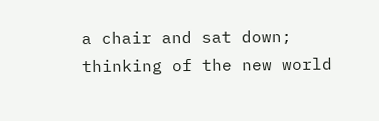a chair and sat down; thinking of the new world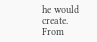he would create. From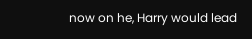now on he, Harry would lead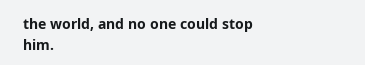the world, and no one could stop him.